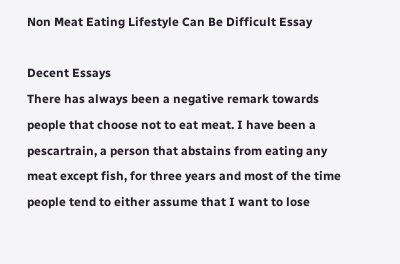Non Meat Eating Lifestyle Can Be Difficult Essay

Decent Essays
There has always been a negative remark towards people that choose not to eat meat. I have been a pescartrain, a person that abstains from eating any meat except fish, for three years and most of the time people tend to either assume that I want to lose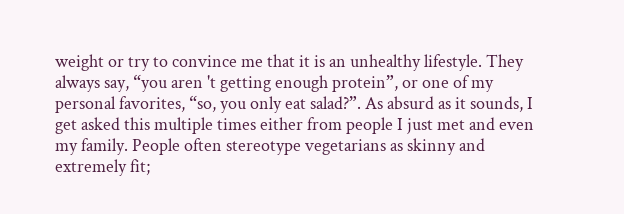weight or try to convince me that it is an unhealthy lifestyle. They always say, “you aren 't getting enough protein”, or one of my personal favorites, “so, you only eat salad?”. As absurd as it sounds, I get asked this multiple times either from people I just met and even my family. People often stereotype vegetarians as skinny and extremely fit;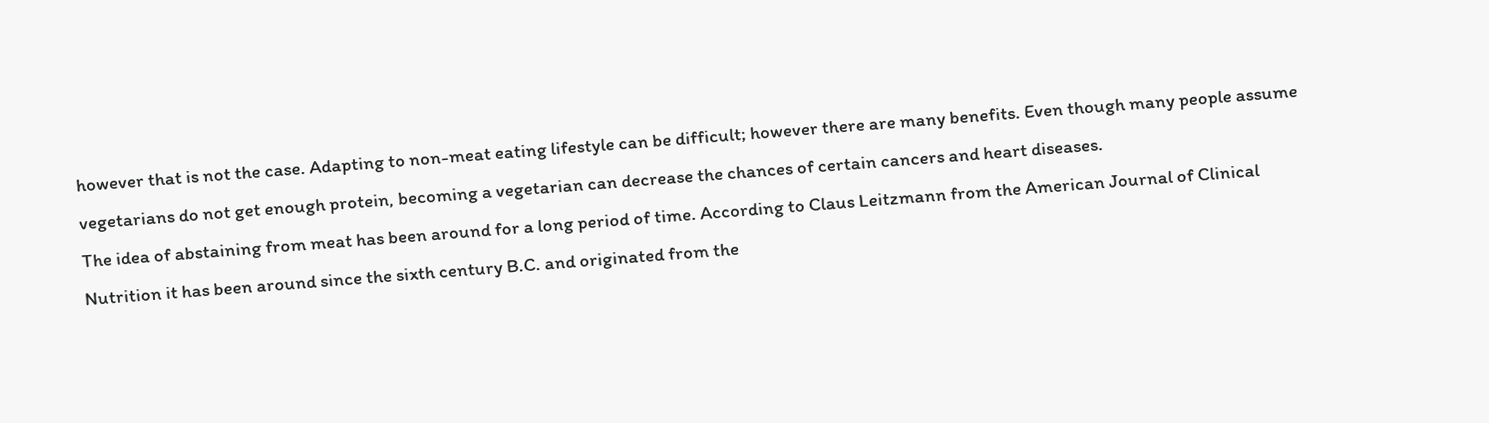however that is not the case. Adapting to non-meat eating lifestyle can be difficult; however there are many benefits. Even though many people assume vegetarians do not get enough protein, becoming a vegetarian can decrease the chances of certain cancers and heart diseases.
The idea of abstaining from meat has been around for a long period of time. According to Claus Leitzmann from the American Journal of Clinical Nutrition it has been around since the sixth century B.C. and originated from the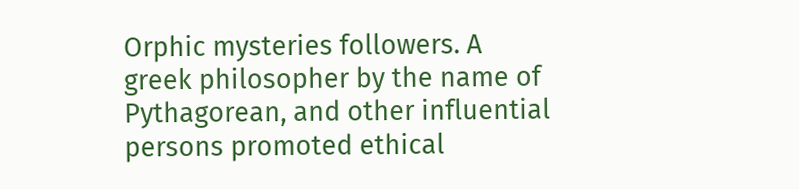Orphic mysteries followers. A greek philosopher by the name of Pythagorean, and other influential persons promoted ethical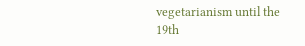vegetarianism until the 19th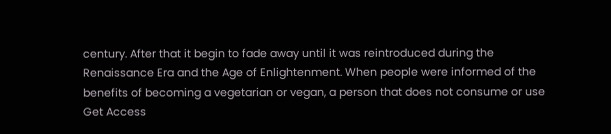century. After that it begin to fade away until it was reintroduced during the Renaissance Era and the Age of Enlightenment. When people were informed of the benefits of becoming a vegetarian or vegan, a person that does not consume or use
Get Access